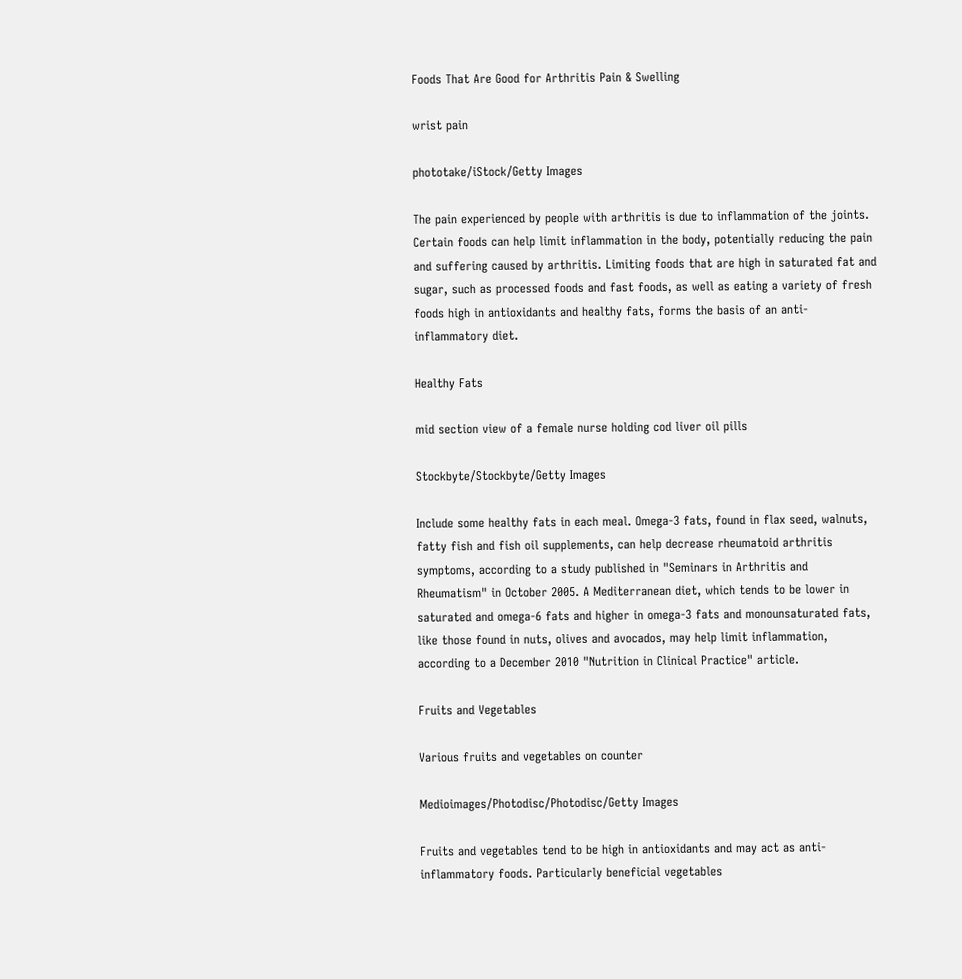Foods That Are Good for Arthritis Pain & Swelling

wrist pain

phototake/iStock/Getty Images

The pain experienced by people with arthritis is due to inflammation of the joints. Certain foods can help limit inflammation in the body, potentially reducing the pain and suffering caused by arthritis. Limiting foods that are high in saturated fat and sugar, such as processed foods and fast foods, as well as eating a variety of fresh foods high in antioxidants and healthy fats, forms the basis of an anti-inflammatory diet.

Healthy Fats

mid section view of a female nurse holding cod liver oil pills

Stockbyte/Stockbyte/Getty Images

Include some healthy fats in each meal. Omega-3 fats, found in flax seed, walnuts, fatty fish and fish oil supplements, can help decrease rheumatoid arthritis symptoms, according to a study published in "Seminars in Arthritis and Rheumatism" in October 2005. A Mediterranean diet, which tends to be lower in saturated and omega-6 fats and higher in omega-3 fats and monounsaturated fats, like those found in nuts, olives and avocados, may help limit inflammation, according to a December 2010 "Nutrition in Clinical Practice" article.

Fruits and Vegetables

Various fruits and vegetables on counter

Medioimages/Photodisc/Photodisc/Getty Images

Fruits and vegetables tend to be high in antioxidants and may act as anti-inflammatory foods. Particularly beneficial vegetables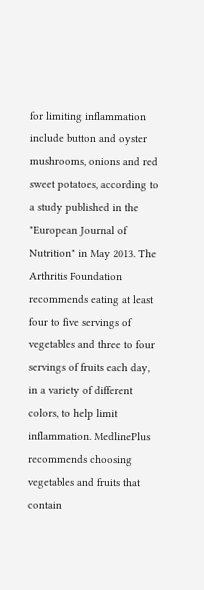for limiting inflammation include button and oyster mushrooms, onions and red sweet potatoes, according to a study published in the "European Journal of Nutrition" in May 2013. The Arthritis Foundation recommends eating at least four to five servings of vegetables and three to four servings of fruits each day, in a variety of different colors, to help limit inflammation. MedlinePlus recommends choosing vegetables and fruits that contain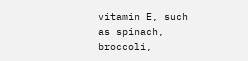vitamin E, such as spinach, broccoli,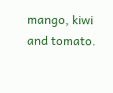mango, kiwi and tomato.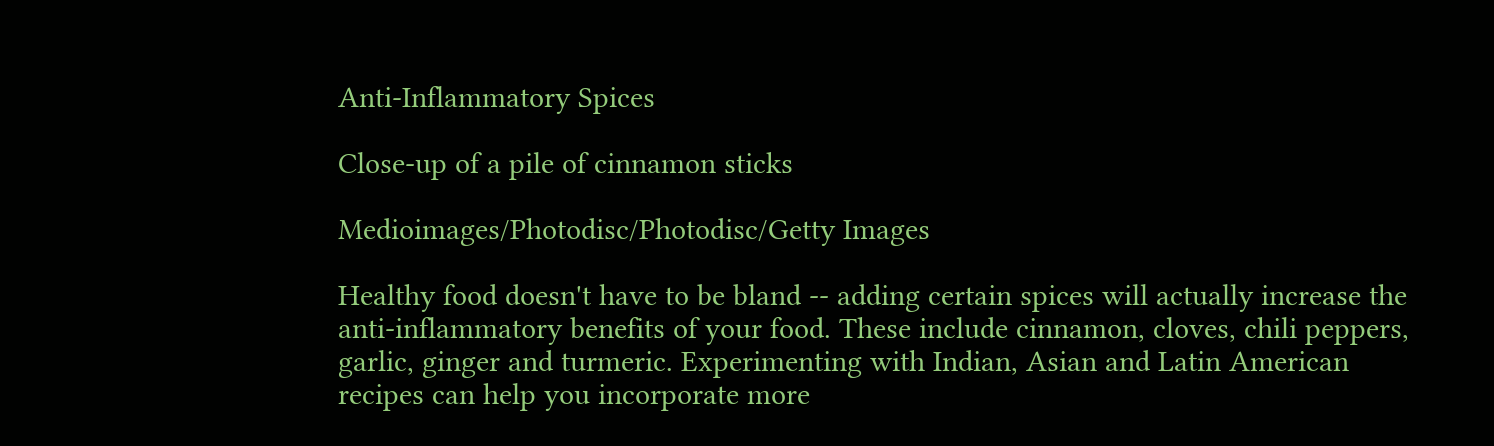Anti-Inflammatory Spices

Close-up of a pile of cinnamon sticks

Medioimages/Photodisc/Photodisc/Getty Images

Healthy food doesn't have to be bland -- adding certain spices will actually increase the anti-inflammatory benefits of your food. These include cinnamon, cloves, chili peppers, garlic, ginger and turmeric. Experimenting with Indian, Asian and Latin American recipes can help you incorporate more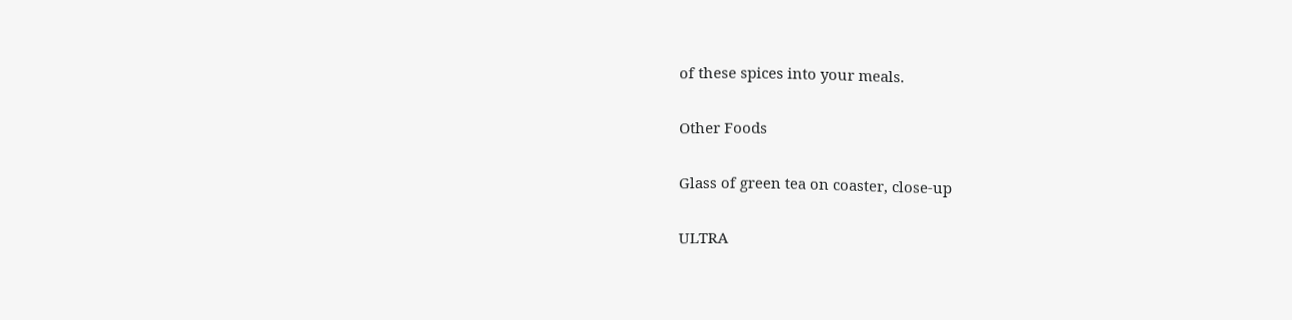of these spices into your meals.

Other Foods

Glass of green tea on coaster, close-up

ULTRA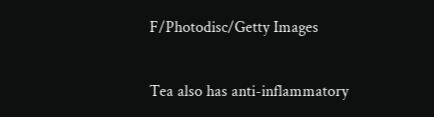F/Photodisc/Getty Images

Tea also has anti-inflammatory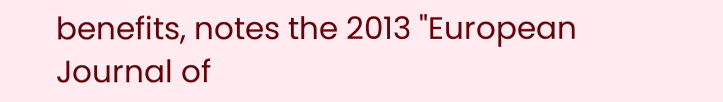benefits, notes the 2013 "European Journal of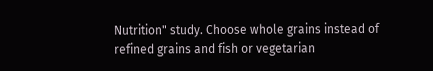Nutrition" study. Choose whole grains instead of refined grains and fish or vegetarian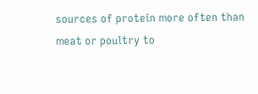sources of protein more often than meat or poultry to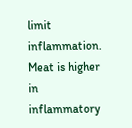limit inflammation. Meat is higher in inflammatory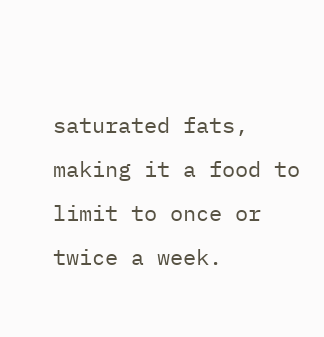saturated fats, making it a food to limit to once or twice a week.